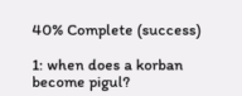40% Complete (success)

1: when does a korban become pigul?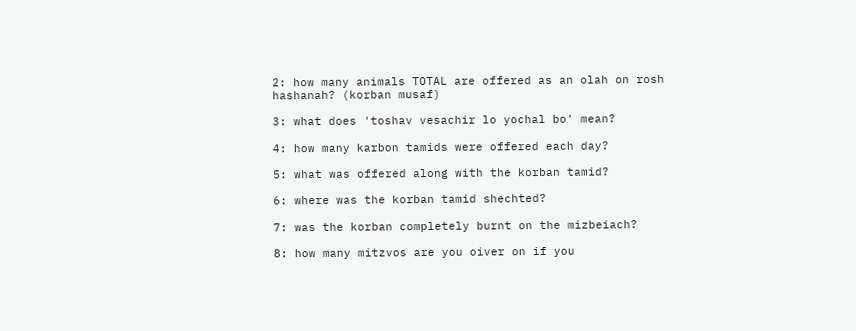2: how many animals TOTAL are offered as an olah on rosh hashanah? (korban musaf)

3: what does 'toshav vesachir lo yochal bo' mean?

4: how many karbon tamids were offered each day?

5: what was offered along with the korban tamid?

6: where was the korban tamid shechted?

7: was the korban completely burnt on the mizbeiach?

8: how many mitzvos are you oiver on if you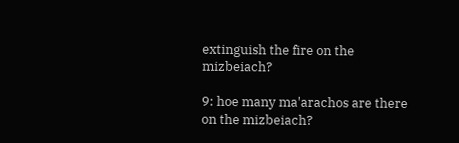extinguish the fire on the mizbeiach?

9: hoe many ma'arachos are there on the mizbeiach?